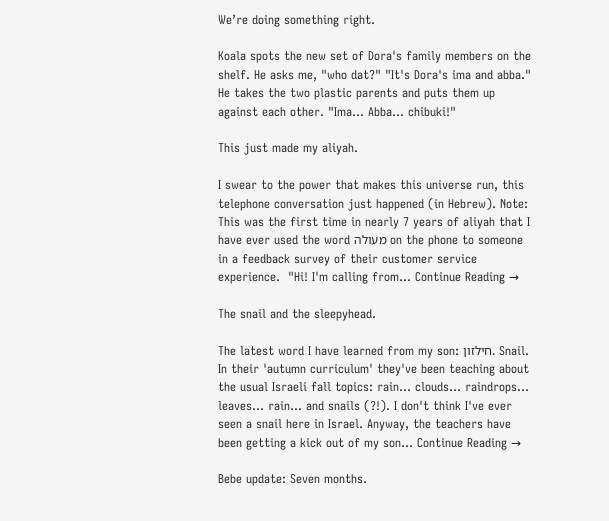We’re doing something right.

Koala spots the new set of Dora's family members on the shelf. He asks me, "who dat?" "It's Dora's ima and abba." He takes the two plastic parents and puts them up against each other. "Ima... Abba... chibuki!"

This just made my aliyah.

I swear to the power that makes this universe run, this telephone conversation just happened (in Hebrew). Note: This was the first time in nearly 7 years of aliyah that I have ever used the word מעולה on the phone to someone in a feedback survey of their customer service experience.  "Hi! I'm calling from... Continue Reading →

The snail and the sleepyhead.

The latest word I have learned from my son: חילזון. Snail. In their 'autumn curriculum' they've been teaching about the usual Israeli fall topics: rain... clouds... raindrops... leaves... rain... and snails (?!). I don't think I've ever seen a snail here in Israel. Anyway, the teachers have been getting a kick out of my son... Continue Reading →

Bebe update: Seven months.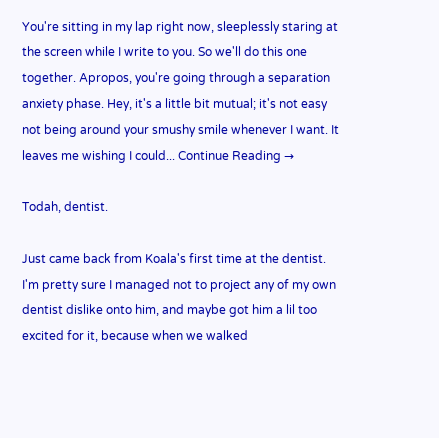You're sitting in my lap right now, sleeplessly staring at the screen while I write to you. So we'll do this one together. Apropos, you're going through a separation anxiety phase. Hey, it's a little bit mutual; it's not easy not being around your smushy smile whenever I want. It leaves me wishing I could... Continue Reading →

Todah, dentist.

Just came back from Koala's first time at the dentist. I'm pretty sure I managed not to project any of my own dentist dislike onto him, and maybe got him a lil too excited for it, because when we walked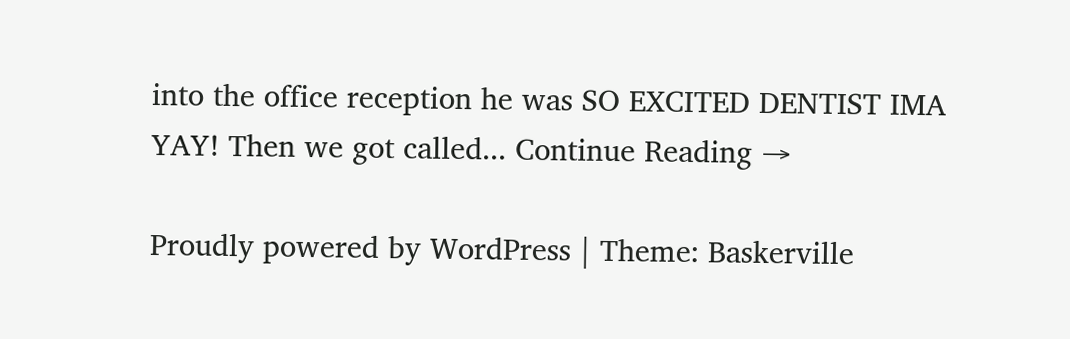into the office reception he was SO EXCITED DENTIST IMA YAY! Then we got called... Continue Reading →

Proudly powered by WordPress | Theme: Baskerville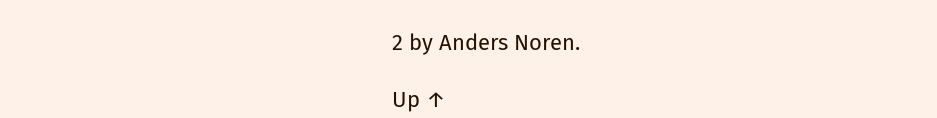2 by Anders Noren.

Up ↑